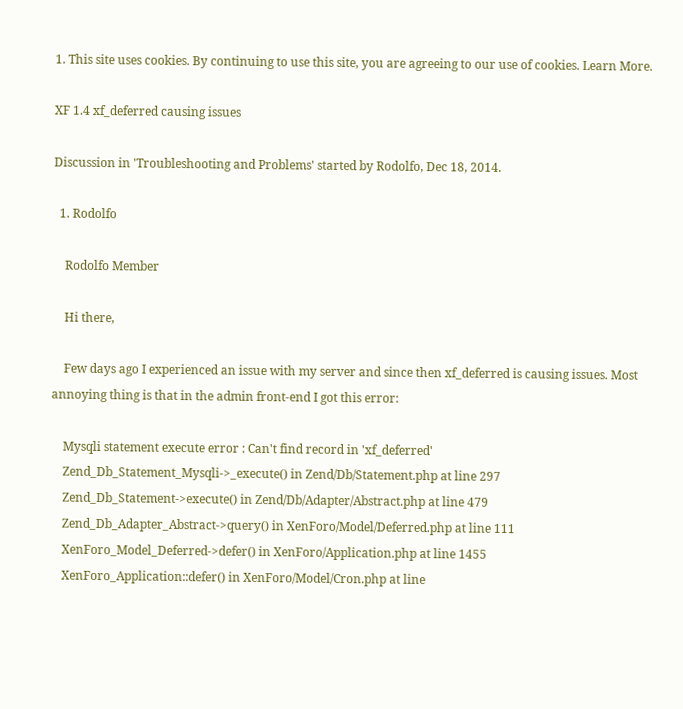1. This site uses cookies. By continuing to use this site, you are agreeing to our use of cookies. Learn More.

XF 1.4 xf_deferred causing issues

Discussion in 'Troubleshooting and Problems' started by Rodolfo, Dec 18, 2014.

  1. Rodolfo

    Rodolfo Member

    Hi there,

    Few days ago I experienced an issue with my server and since then xf_deferred is causing issues. Most annoying thing is that in the admin front-end I got this error:

    Mysqli statement execute error : Can't find record in 'xf_deferred'
    Zend_Db_Statement_Mysqli->_execute() in Zend/Db/Statement.php at line 297
    Zend_Db_Statement->execute() in Zend/Db/Adapter/Abstract.php at line 479
    Zend_Db_Adapter_Abstract->query() in XenForo/Model/Deferred.php at line 111
    XenForo_Model_Deferred->defer() in XenForo/Application.php at line 1455
    XenForo_Application::defer() in XenForo/Model/Cron.php at line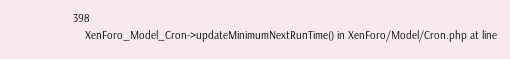398
    XenForo_Model_Cron->updateMinimumNextRunTime() in XenForo/Model/Cron.php at line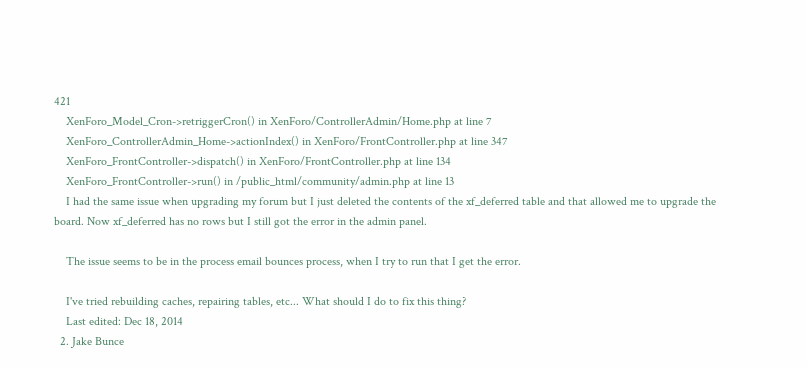421
    XenForo_Model_Cron->retriggerCron() in XenForo/ControllerAdmin/Home.php at line 7
    XenForo_ControllerAdmin_Home->actionIndex() in XenForo/FrontController.php at line 347
    XenForo_FrontController->dispatch() in XenForo/FrontController.php at line 134
    XenForo_FrontController->run() in /public_html/community/admin.php at line 13
    I had the same issue when upgrading my forum but I just deleted the contents of the xf_deferred table and that allowed me to upgrade the board. Now xf_deferred has no rows but I still got the error in the admin panel.

    The issue seems to be in the process email bounces process, when I try to run that I get the error.

    I've tried rebuilding caches, repairing tables, etc... What should I do to fix this thing?
    Last edited: Dec 18, 2014
  2. Jake Bunce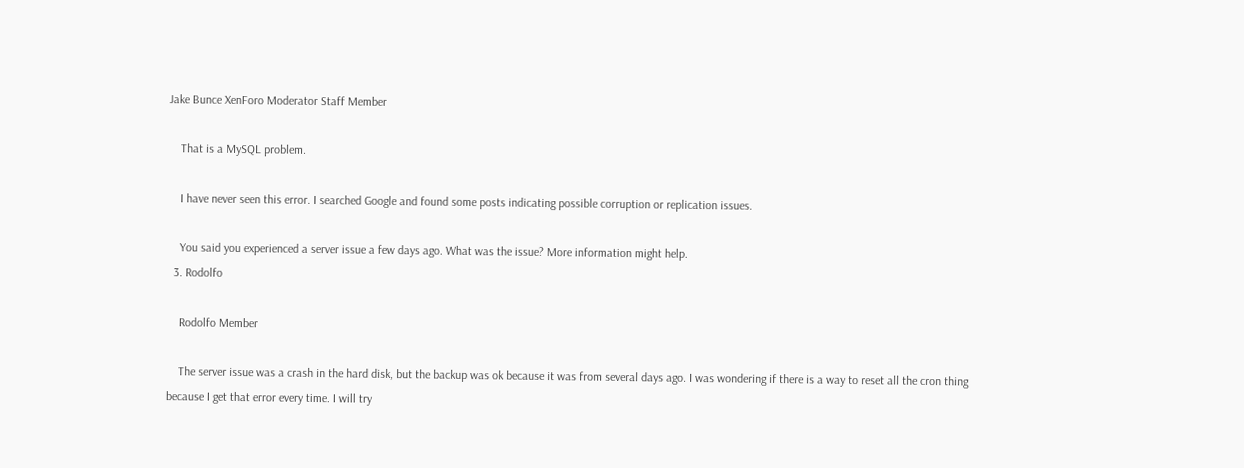Jake Bunce XenForo Moderator Staff Member

    That is a MySQL problem.

    I have never seen this error. I searched Google and found some posts indicating possible corruption or replication issues.

    You said you experienced a server issue a few days ago. What was the issue? More information might help.
  3. Rodolfo

    Rodolfo Member

    The server issue was a crash in the hard disk, but the backup was ok because it was from several days ago. I was wondering if there is a way to reset all the cron thing because I get that error every time. I will try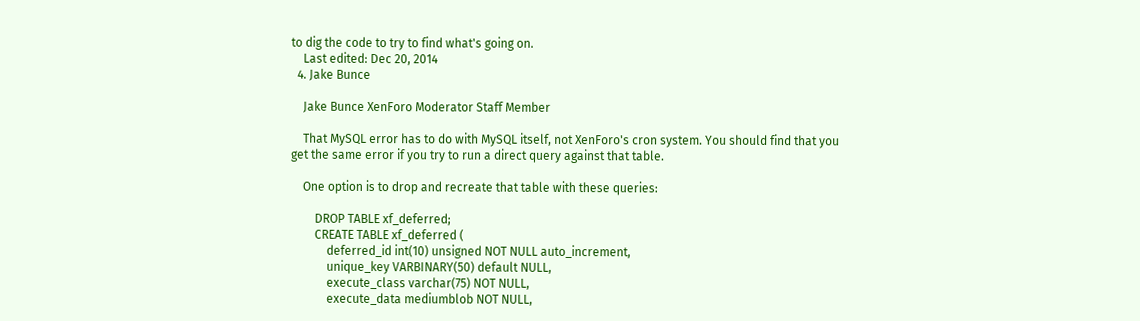to dig the code to try to find what's going on.
    Last edited: Dec 20, 2014
  4. Jake Bunce

    Jake Bunce XenForo Moderator Staff Member

    That MySQL error has to do with MySQL itself, not XenForo's cron system. You should find that you get the same error if you try to run a direct query against that table.

    One option is to drop and recreate that table with these queries:

        DROP TABLE xf_deferred;
        CREATE TABLE xf_deferred (
            deferred_id int(10) unsigned NOT NULL auto_increment,
            unique_key VARBINARY(50) default NULL,
            execute_class varchar(75) NOT NULL,
            execute_data mediumblob NOT NULL,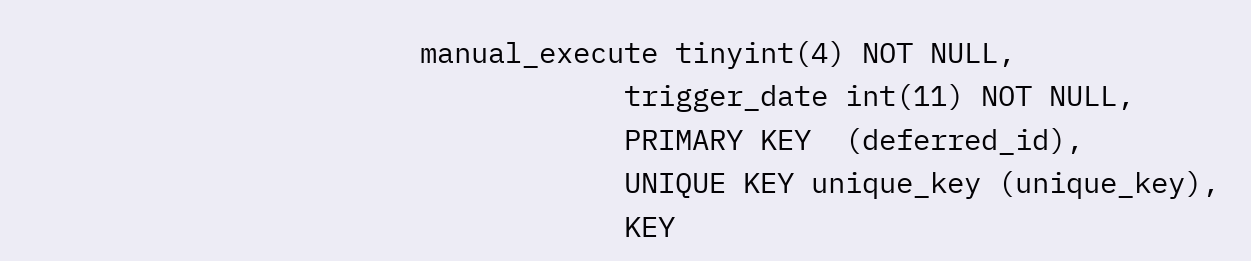manual_execute tinyint(4) NOT NULL,
            trigger_date int(11) NOT NULL,
            PRIMARY KEY  (deferred_id),
            UNIQUE KEY unique_key (unique_key),
            KEY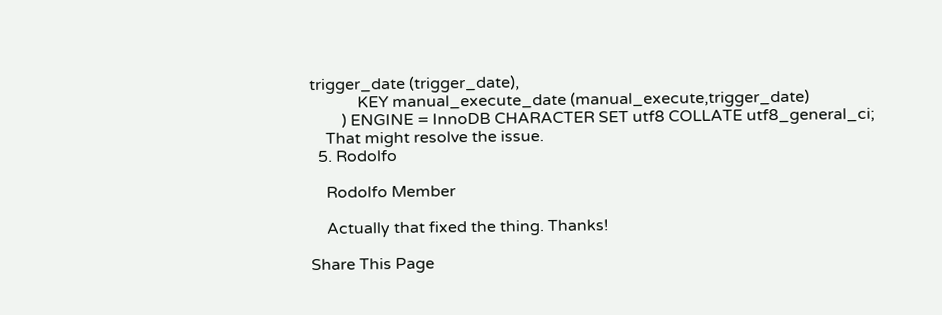trigger_date (trigger_date),
            KEY manual_execute_date (manual_execute,trigger_date)
        ) ENGINE = InnoDB CHARACTER SET utf8 COLLATE utf8_general_ci;
    That might resolve the issue.
  5. Rodolfo

    Rodolfo Member

    Actually that fixed the thing. Thanks!

Share This Page